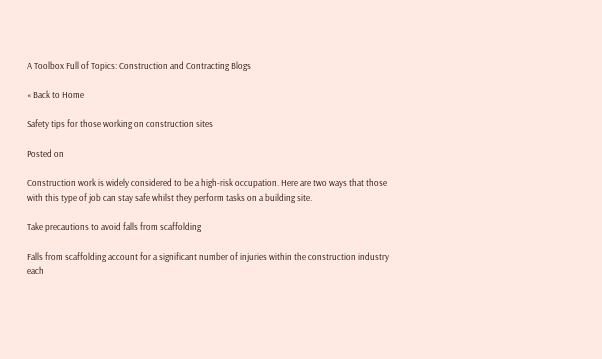A Toolbox Full of Topics: Construction and Contracting Blogs

« Back to Home

Safety tips for those working on construction sites

Posted on

Construction work is widely considered to be a high-risk occupation. Here are two ways that those with this type of job can stay safe whilst they perform tasks on a building site.

Take precautions to avoid falls from scaffolding

Falls from scaffolding account for a significant number of injuries within the construction industry each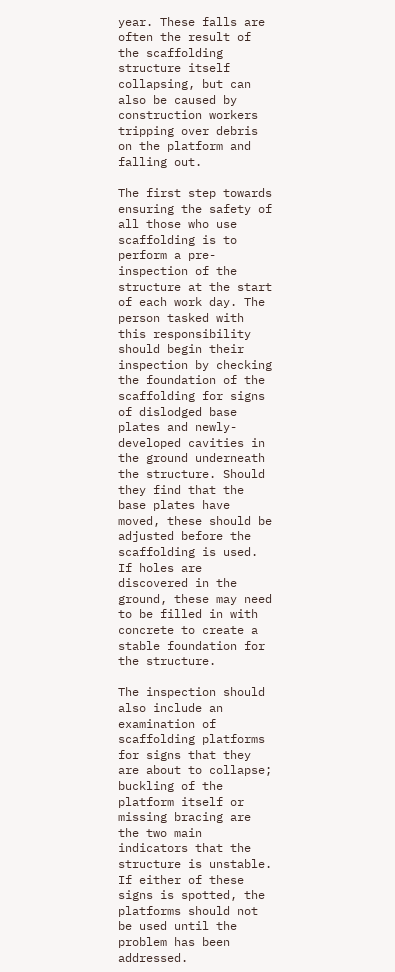year. These falls are often the result of the scaffolding structure itself collapsing, but can also be caused by construction workers tripping over debris on the platform and falling out.

The first step towards ensuring the safety of all those who use scaffolding is to perform a pre-inspection of the structure at the start of each work day. The person tasked with this responsibility should begin their inspection by checking the foundation of the scaffolding for signs of dislodged base plates and newly-developed cavities in the ground underneath the structure. Should they find that the base plates have moved, these should be adjusted before the scaffolding is used. If holes are discovered in the ground, these may need to be filled in with concrete to create a stable foundation for the structure.

The inspection should also include an examination of scaffolding platforms for signs that they are about to collapse; buckling of the platform itself or missing bracing are the two main indicators that the structure is unstable. If either of these signs is spotted, the platforms should not be used until the problem has been addressed.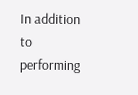In addition to performing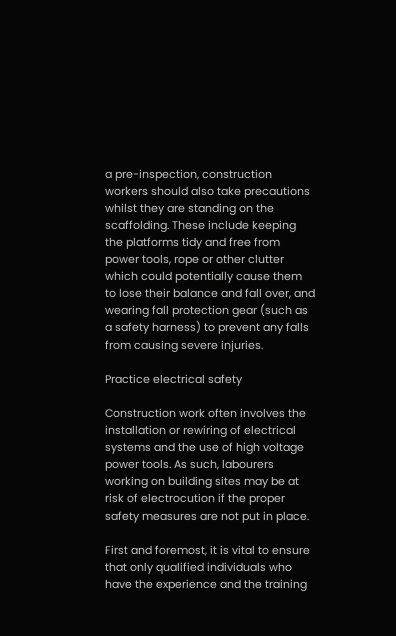a pre-inspection, construction workers should also take precautions whilst they are standing on the scaffolding. These include keeping the platforms tidy and free from power tools, rope or other clutter which could potentially cause them to lose their balance and fall over, and wearing fall protection gear (such as a safety harness) to prevent any falls from causing severe injuries.

Practice electrical safety

Construction work often involves the installation or rewiring of electrical systems and the use of high voltage power tools. As such, labourers working on building sites may be at risk of electrocution if the proper safety measures are not put in place.

First and foremost, it is vital to ensure that only qualified individuals who have the experience and the training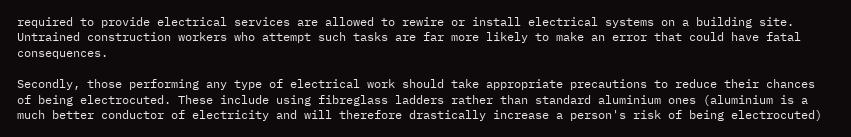required to provide electrical services are allowed to rewire or install electrical systems on a building site. Untrained construction workers who attempt such tasks are far more likely to make an error that could have fatal consequences.

Secondly, those performing any type of electrical work should take appropriate precautions to reduce their chances of being electrocuted. These include using fibreglass ladders rather than standard aluminium ones (aluminium is a much better conductor of electricity and will therefore drastically increase a person's risk of being electrocuted)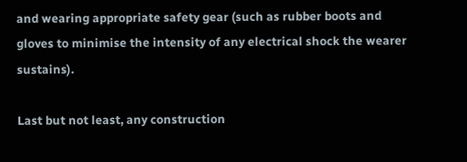and wearing appropriate safety gear (such as rubber boots and gloves to minimise the intensity of any electrical shock the wearer sustains).

Last but not least, any construction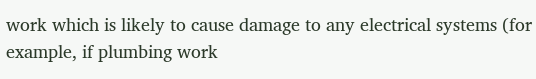work which is likely to cause damage to any electrical systems (for example, if plumbing work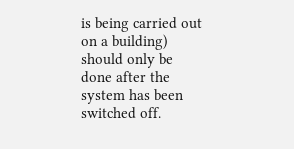is being carried out on a building) should only be done after the system has been switched off.